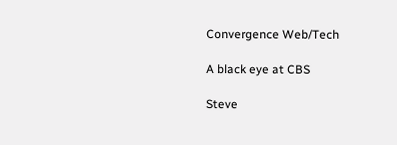Convergence Web/Tech

A black eye at CBS

Steve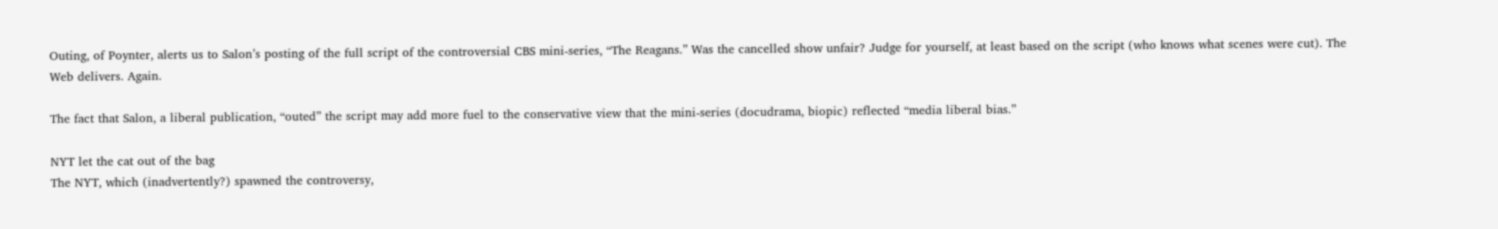Outing, of Poynter, alerts us to Salon’s posting of the full script of the controversial CBS mini-series, “The Reagans.” Was the cancelled show unfair? Judge for yourself, at least based on the script (who knows what scenes were cut). The Web delivers. Again.

The fact that Salon, a liberal publication, “outed” the script may add more fuel to the conservative view that the mini-series (docudrama, biopic) reflected “media liberal bias.”

NYT let the cat out of the bag
The NYT, which (inadvertently?) spawned the controversy,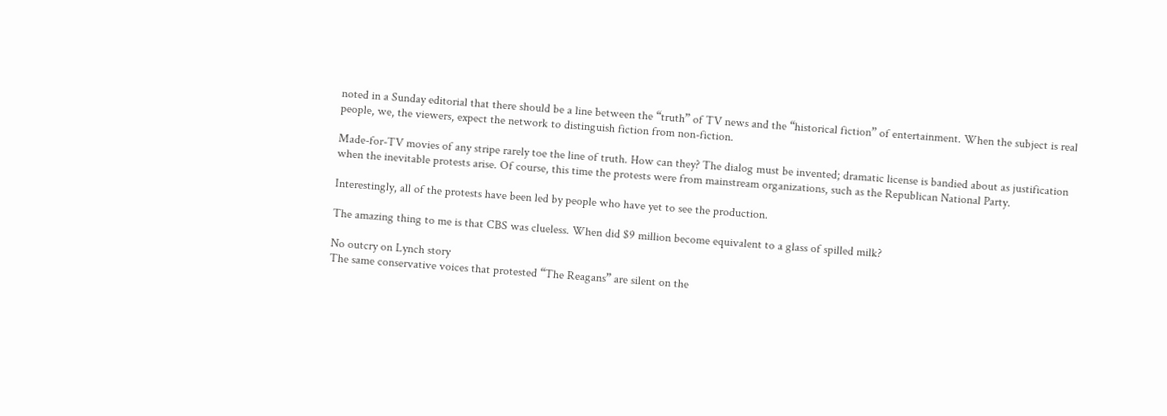noted in a Sunday editorial that there should be a line between the “truth” of TV news and the “historical fiction” of entertainment. When the subject is real people, we, the viewers, expect the network to distinguish fiction from non-fiction.

Made-for-TV movies of any stripe rarely toe the line of truth. How can they? The dialog must be invented; dramatic license is bandied about as justification when the inevitable protests arise. Of course, this time the protests were from mainstream organizations, such as the Republican National Party.

Interestingly, all of the protests have been led by people who have yet to see the production.

The amazing thing to me is that CBS was clueless. When did $9 million become equivalent to a glass of spilled milk?

No outcry on Lynch story
The same conservative voices that protested “The Reagans” are silent on the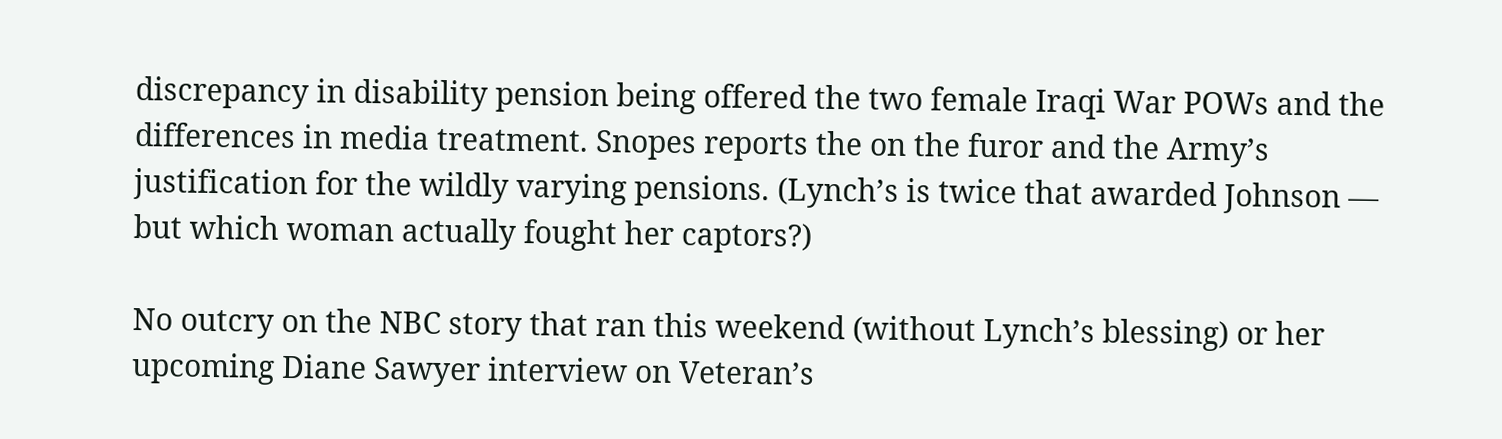discrepancy in disability pension being offered the two female Iraqi War POWs and the differences in media treatment. Snopes reports the on the furor and the Army’s justification for the wildly varying pensions. (Lynch’s is twice that awarded Johnson — but which woman actually fought her captors?)

No outcry on the NBC story that ran this weekend (without Lynch’s blessing) or her upcoming Diane Sawyer interview on Veteran’s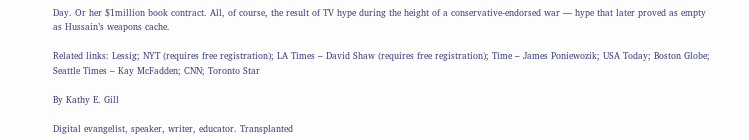Day. Or her $1million book contract. All, of course, the result of TV hype during the height of a conservative-endorsed war — hype that later proved as empty as Hussain’s weapons cache.

Related links: Lessig; NYT (requires free registration); LA Times – David Shaw (requires free registration); Time – James Poniewozik; USA Today; Boston Globe; Seattle Times – Kay McFadden; CNN; Toronto Star

By Kathy E. Gill

Digital evangelist, speaker, writer, educator. Transplanted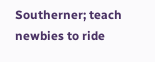Southerner; teach newbies to ride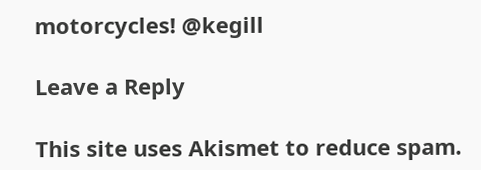motorcycles! @kegill

Leave a Reply

This site uses Akismet to reduce spam.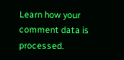Learn how your comment data is processed.